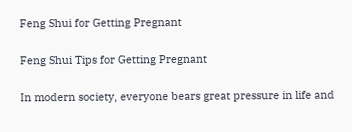Feng Shui for Getting Pregnant

Feng Shui Tips for Getting Pregnant

In modern society, everyone bears great pressure in life and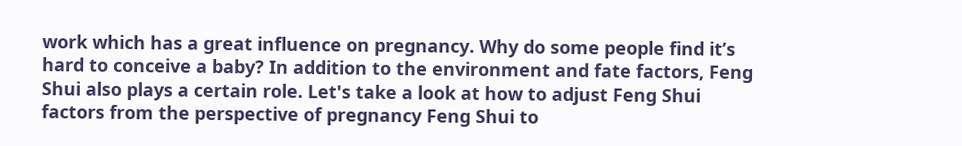work which has a great influence on pregnancy. Why do some people find it’s hard to conceive a baby? In addition to the environment and fate factors, Feng Shui also plays a certain role. Let's take a look at how to adjust Feng Shui factors from the perspective of pregnancy Feng Shui to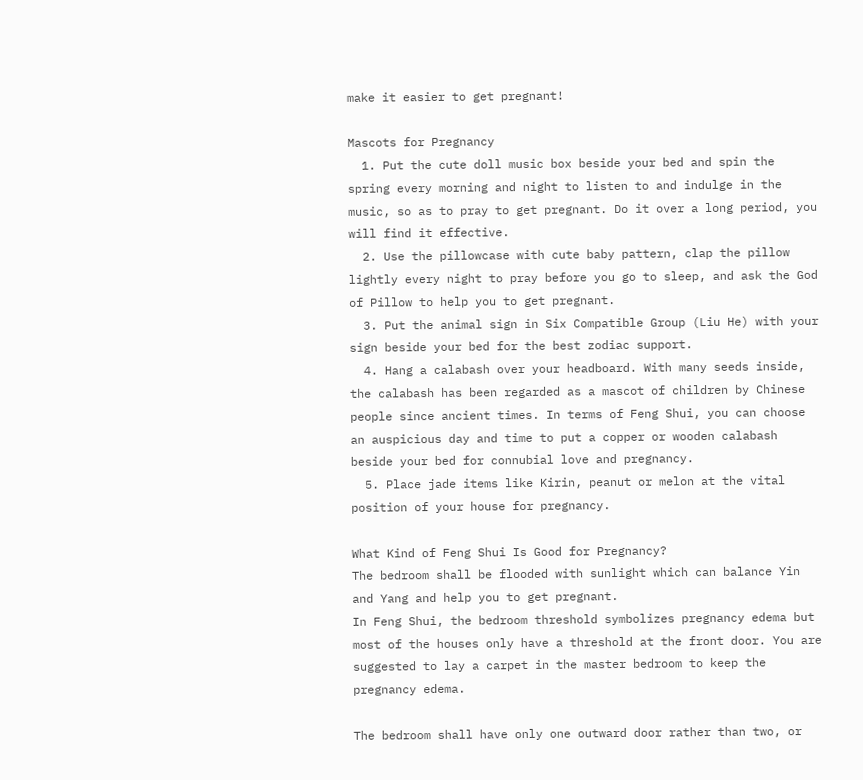make it easier to get pregnant!

Mascots for Pregnancy
  1. Put the cute doll music box beside your bed and spin the spring every morning and night to listen to and indulge in the music, so as to pray to get pregnant. Do it over a long period, you will find it effective.
  2. Use the pillowcase with cute baby pattern, clap the pillow lightly every night to pray before you go to sleep, and ask the God of Pillow to help you to get pregnant.
  3. Put the animal sign in Six Compatible Group (Liu He) with your sign beside your bed for the best zodiac support.
  4. Hang a calabash over your headboard. With many seeds inside, the calabash has been regarded as a mascot of children by Chinese people since ancient times. In terms of Feng Shui, you can choose an auspicious day and time to put a copper or wooden calabash beside your bed for connubial love and pregnancy.
  5. Place jade items like Kirin, peanut or melon at the vital position of your house for pregnancy.

What Kind of Feng Shui Is Good for Pregnancy?
The bedroom shall be flooded with sunlight which can balance Yin and Yang and help you to get pregnant.
In Feng Shui, the bedroom threshold symbolizes pregnancy edema but most of the houses only have a threshold at the front door. You are suggested to lay a carpet in the master bedroom to keep the pregnancy edema.

The bedroom shall have only one outward door rather than two, or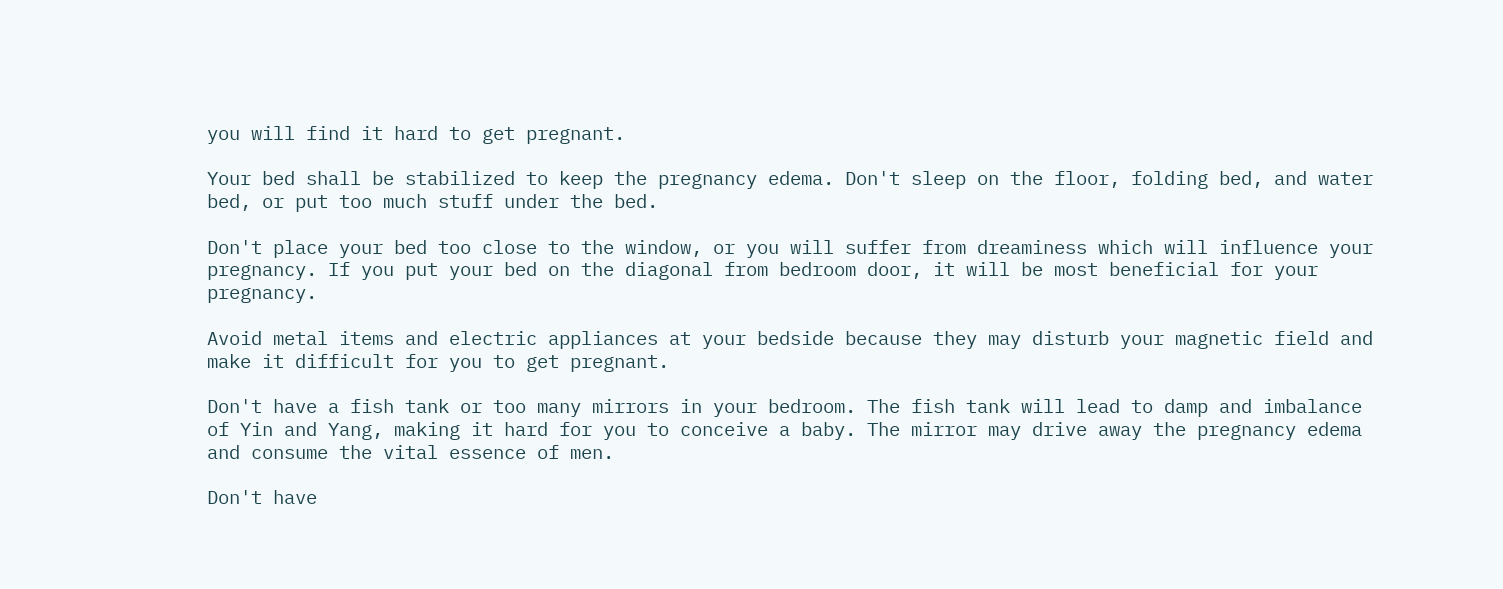you will find it hard to get pregnant.

Your bed shall be stabilized to keep the pregnancy edema. Don't sleep on the floor, folding bed, and water bed, or put too much stuff under the bed.

Don't place your bed too close to the window, or you will suffer from dreaminess which will influence your pregnancy. If you put your bed on the diagonal from bedroom door, it will be most beneficial for your pregnancy.

Avoid metal items and electric appliances at your bedside because they may disturb your magnetic field and make it difficult for you to get pregnant.

Don't have a fish tank or too many mirrors in your bedroom. The fish tank will lead to damp and imbalance of Yin and Yang, making it hard for you to conceive a baby. The mirror may drive away the pregnancy edema and consume the vital essence of men.

Don't have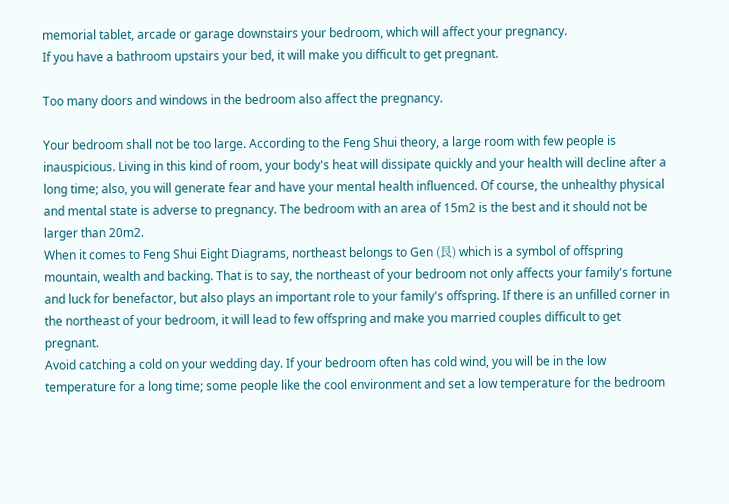memorial tablet, arcade or garage downstairs your bedroom, which will affect your pregnancy.
If you have a bathroom upstairs your bed, it will make you difficult to get pregnant.

Too many doors and windows in the bedroom also affect the pregnancy.

Your bedroom shall not be too large. According to the Feng Shui theory, a large room with few people is inauspicious. Living in this kind of room, your body's heat will dissipate quickly and your health will decline after a long time; also, you will generate fear and have your mental health influenced. Of course, the unhealthy physical and mental state is adverse to pregnancy. The bedroom with an area of 15m2 is the best and it should not be larger than 20m2.
When it comes to Feng Shui Eight Diagrams, northeast belongs to Gen (艮) which is a symbol of offspring mountain, wealth and backing. That is to say, the northeast of your bedroom not only affects your family's fortune and luck for benefactor, but also plays an important role to your family's offspring. If there is an unfilled corner in the northeast of your bedroom, it will lead to few offspring and make you married couples difficult to get pregnant.
Avoid catching a cold on your wedding day. If your bedroom often has cold wind, you will be in the low temperature for a long time; some people like the cool environment and set a low temperature for the bedroom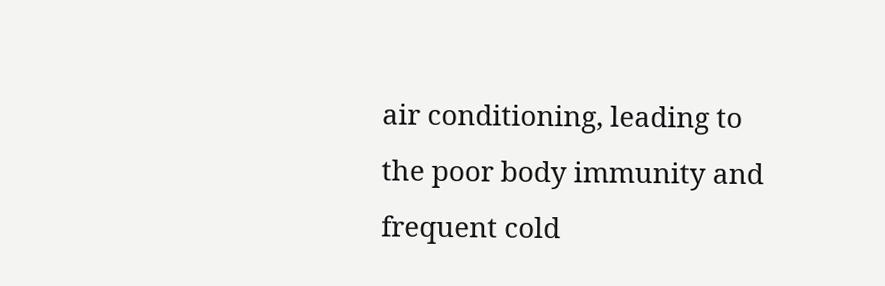air conditioning, leading to the poor body immunity and frequent cold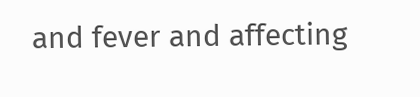and fever and affecting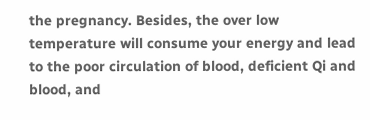the pregnancy. Besides, the over low temperature will consume your energy and lead to the poor circulation of blood, deficient Qi and blood, and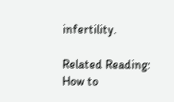infertility.

Related Reading:
How to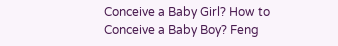Conceive a Baby Girl? How to Conceive a Baby Boy? Feng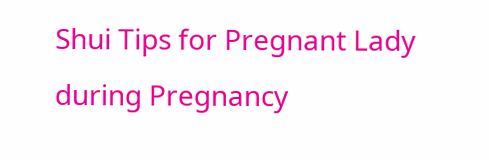Shui Tips for Pregnant Lady during Pregnancy